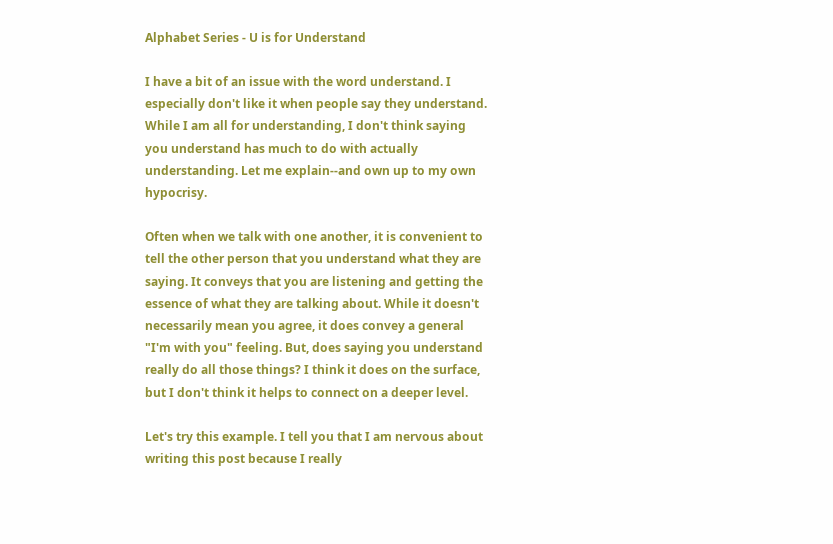Alphabet Series - U is for Understand

I have a bit of an issue with the word understand. I especially don't like it when people say they understand. While I am all for understanding, I don't think saying you understand has much to do with actually understanding. Let me explain--and own up to my own hypocrisy.

Often when we talk with one another, it is convenient to tell the other person that you understand what they are saying. It conveys that you are listening and getting the essence of what they are talking about. While it doesn't necessarily mean you agree, it does convey a general "I'm with you" feeling. But, does saying you understand really do all those things? I think it does on the surface, but I don't think it helps to connect on a deeper level.

Let's try this example. I tell you that I am nervous about writing this post because I really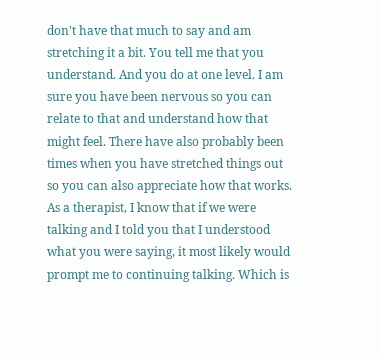don't have that much to say and am stretching it a bit. You tell me that you understand. And you do at one level. I am sure you have been nervous so you can relate to that and understand how that might feel. There have also probably been times when you have stretched things out so you can also appreciate how that works. As a therapist, I know that if we were talking and I told you that I understood what you were saying, it most likely would prompt me to continuing talking. Which is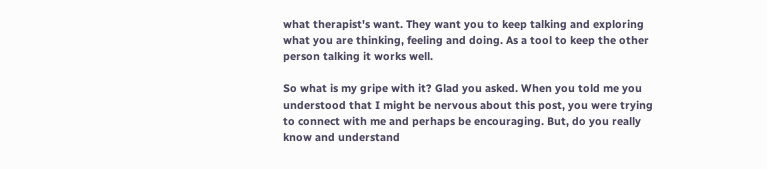what therapist's want. They want you to keep talking and exploring what you are thinking, feeling and doing. As a tool to keep the other person talking it works well.

So what is my gripe with it? Glad you asked. When you told me you understood that I might be nervous about this post, you were trying to connect with me and perhaps be encouraging. But, do you really know and understand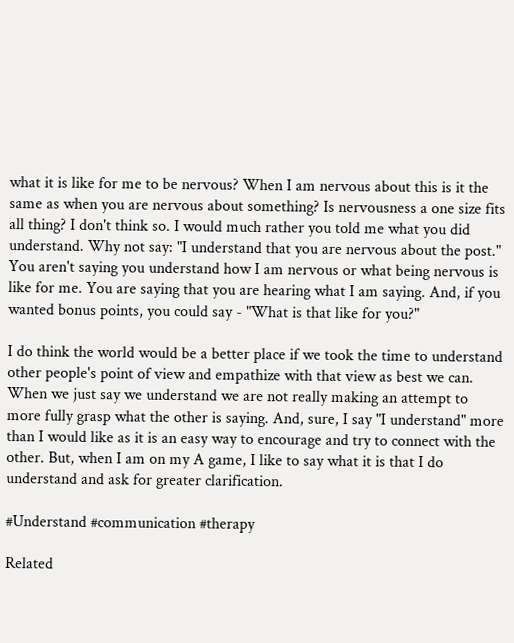what it is like for me to be nervous? When I am nervous about this is it the same as when you are nervous about something? Is nervousness a one size fits all thing? I don't think so. I would much rather you told me what you did understand. Why not say: "I understand that you are nervous about the post." You aren't saying you understand how I am nervous or what being nervous is like for me. You are saying that you are hearing what I am saying. And, if you wanted bonus points, you could say - "What is that like for you?"

I do think the world would be a better place if we took the time to understand other people's point of view and empathize with that view as best we can. When we just say we understand we are not really making an attempt to more fully grasp what the other is saying. And, sure, I say "I understand" more than I would like as it is an easy way to encourage and try to connect with the other. But, when I am on my A game, I like to say what it is that I do understand and ask for greater clarification.

#Understand #communication #therapy

Related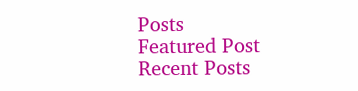Posts
Featured Post
Recent Posts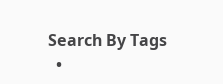Search By Tags
  •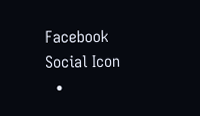Facebook Social Icon
  •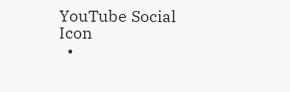YouTube Social  Icon
  •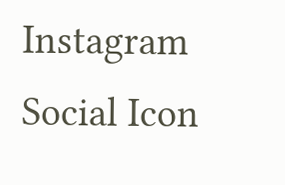Instagram Social Icon